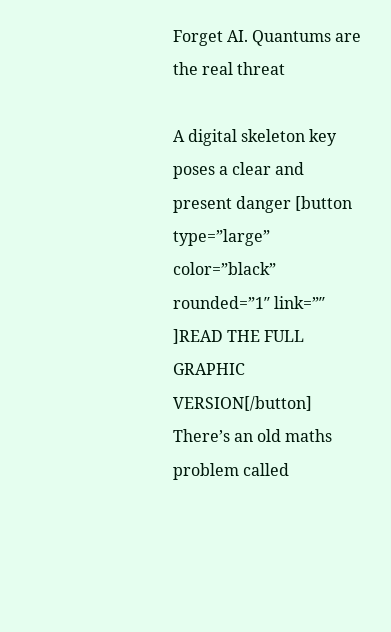Forget AI. Quantums are the real threat

A digital skeleton key poses a clear and present danger [button type=”large” color=”black” rounded=”1″ link=”″ ]READ THE FULL GRAPHIC VERSION[/button] There’s an old maths problem called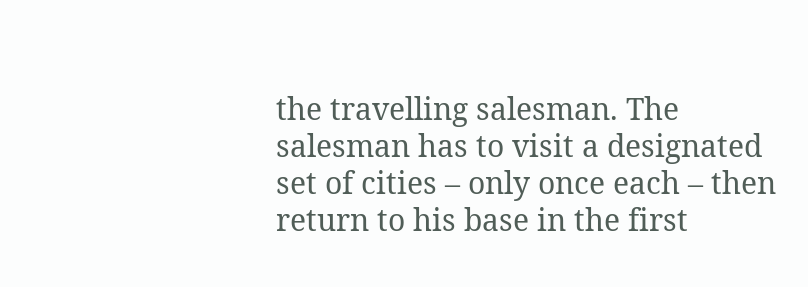the travelling salesman. The salesman has to visit a designated set of cities – only once each – then return to his base in the first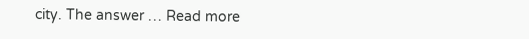city. The answer … Read more